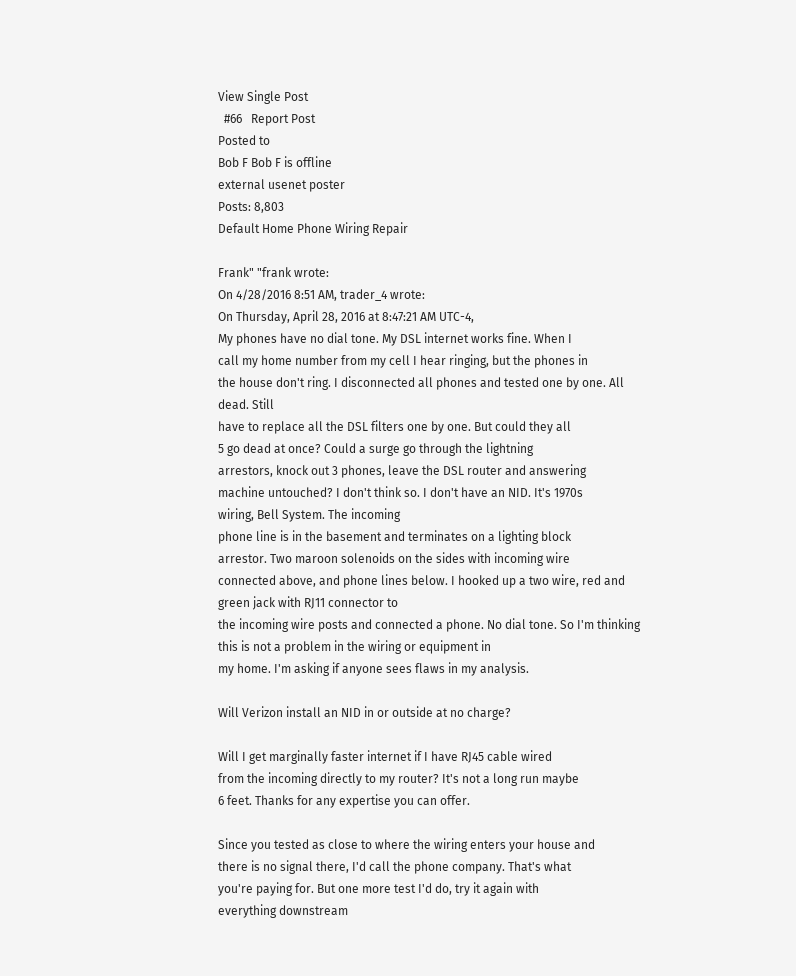View Single Post
  #66   Report Post
Posted to
Bob F Bob F is offline
external usenet poster
Posts: 8,803
Default Home Phone Wiring Repair

Frank" "frank wrote:
On 4/28/2016 8:51 AM, trader_4 wrote:
On Thursday, April 28, 2016 at 8:47:21 AM UTC-4,
My phones have no dial tone. My DSL internet works fine. When I
call my home number from my cell I hear ringing, but the phones in
the house don't ring. I disconnected all phones and tested one by one. All
dead. Still
have to replace all the DSL filters one by one. But could they all
5 go dead at once? Could a surge go through the lightning
arrestors, knock out 3 phones, leave the DSL router and answering
machine untouched? I don't think so. I don't have an NID. It's 1970s
wiring, Bell System. The incoming
phone line is in the basement and terminates on a lighting block
arrestor. Two maroon solenoids on the sides with incoming wire
connected above, and phone lines below. I hooked up a two wire, red and
green jack with RJ11 connector to
the incoming wire posts and connected a phone. No dial tone. So I'm thinking
this is not a problem in the wiring or equipment in
my home. I'm asking if anyone sees flaws in my analysis.

Will Verizon install an NID in or outside at no charge?

Will I get marginally faster internet if I have RJ45 cable wired
from the incoming directly to my router? It's not a long run maybe
6 feet. Thanks for any expertise you can offer.

Since you tested as close to where the wiring enters your house and
there is no signal there, I'd call the phone company. That's what
you're paying for. But one more test I'd do, try it again with
everything downstream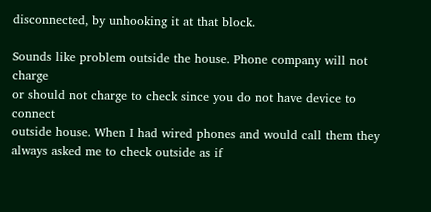disconnected, by unhooking it at that block.

Sounds like problem outside the house. Phone company will not charge
or should not charge to check since you do not have device to connect
outside house. When I had wired phones and would call them they
always asked me to check outside as if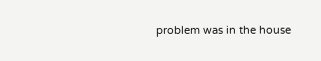problem was in the house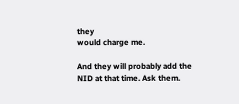they
would charge me.

And they will probably add the NID at that time. Ask them.